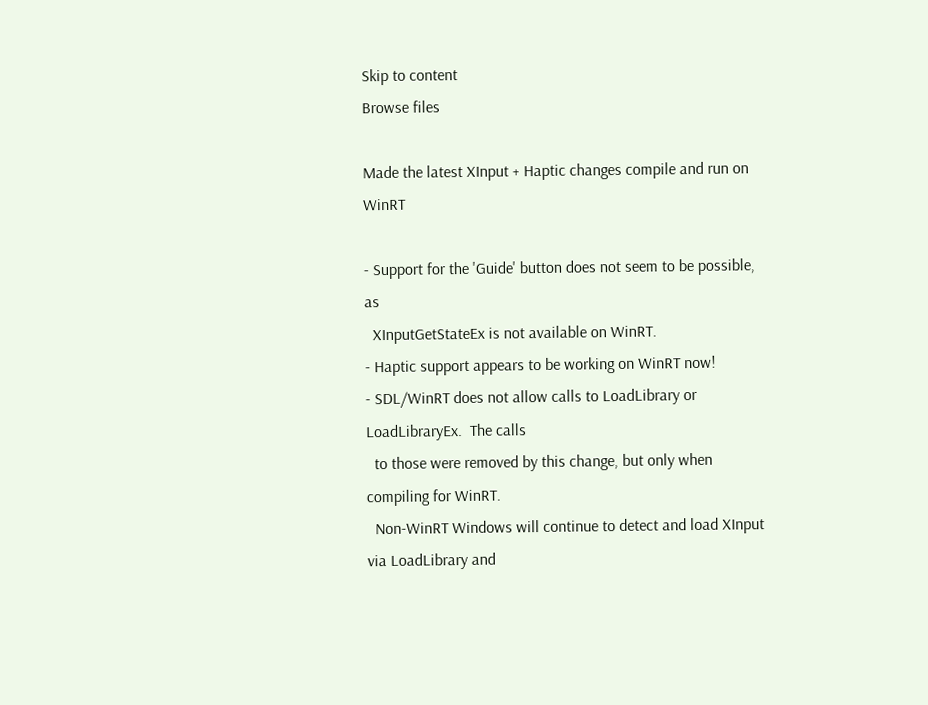Skip to content
Browse files

Made the latest XInput + Haptic changes compile and run on WinRT

- Support for the 'Guide' button does not seem to be possible, as
  XInputGetStateEx is not available on WinRT.
- Haptic support appears to be working on WinRT now!
- SDL/WinRT does not allow calls to LoadLibrary or LoadLibraryEx.  The calls
  to those were removed by this change, but only when compiling for WinRT.
  Non-WinRT Windows will continue to detect and load XInput via LoadLibrary and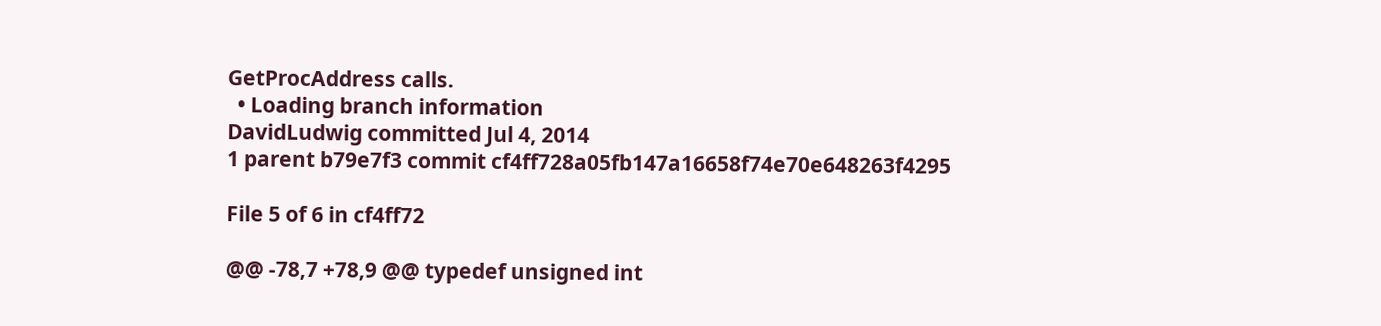GetProcAddress calls.
  • Loading branch information
DavidLudwig committed Jul 4, 2014
1 parent b79e7f3 commit cf4ff728a05fb147a16658f74e70e648263f4295

File 5 of 6 in cf4ff72

@@ -78,7 +78,9 @@ typedef unsigned int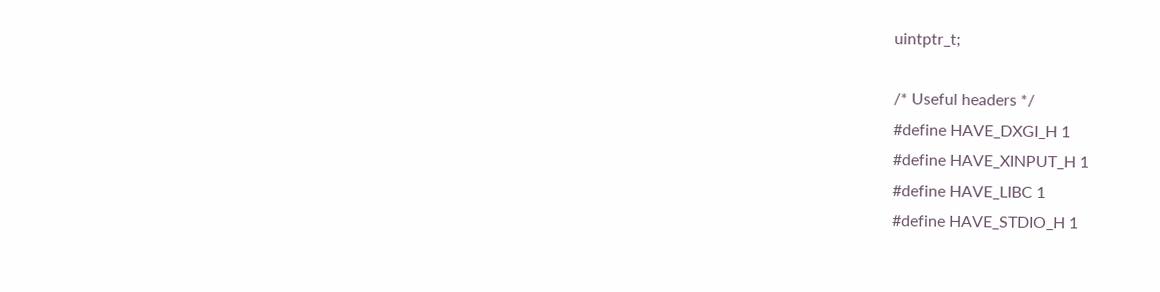uintptr_t;

/* Useful headers */
#define HAVE_DXGI_H 1
#define HAVE_XINPUT_H 1
#define HAVE_LIBC 1
#define HAVE_STDIO_H 1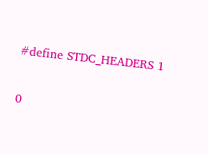#define STDC_HEADERS 1

0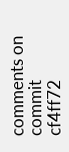comments on commit cf4ff72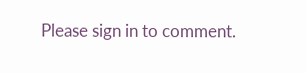Please sign in to comment.